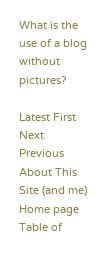What is the use of a blog without pictures?

Latest First Next Previous About This Site (and me) Home page Table of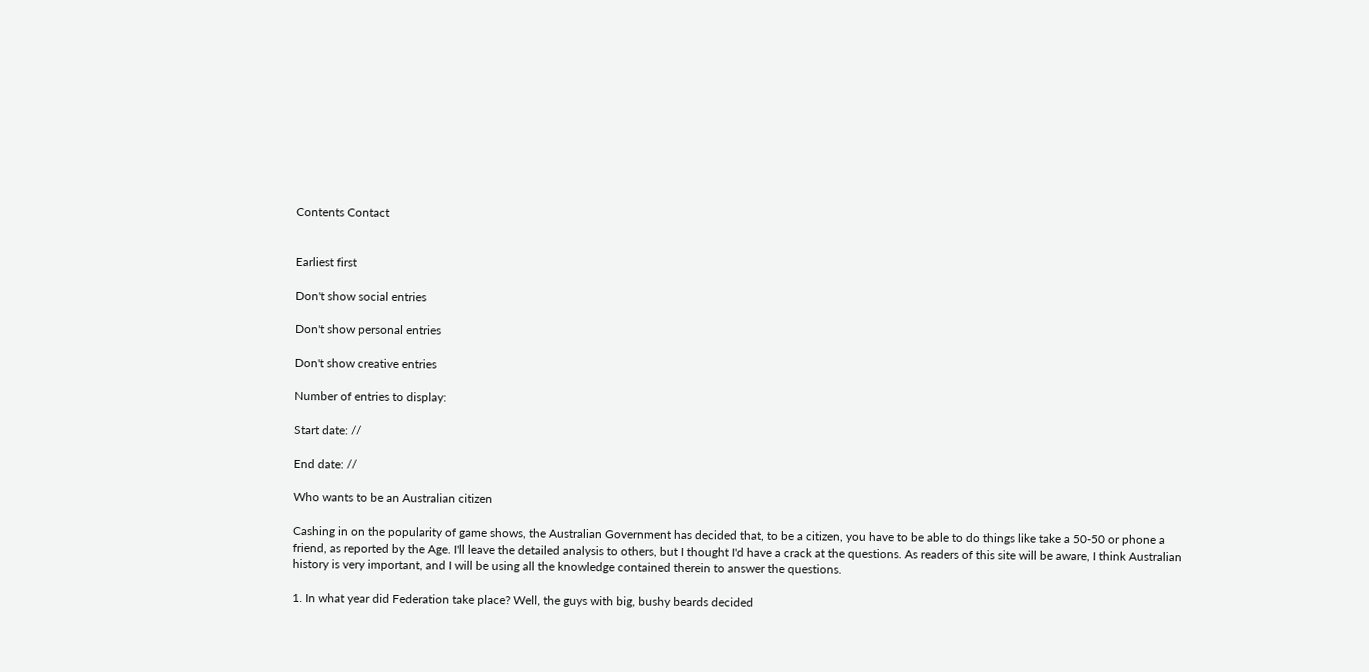Contents Contact


Earliest first

Don't show social entries

Don't show personal entries

Don't show creative entries

Number of entries to display:

Start date: //

End date: //

Who wants to be an Australian citizen

Cashing in on the popularity of game shows, the Australian Government has decided that, to be a citizen, you have to be able to do things like take a 50-50 or phone a friend, as reported by the Age. I'll leave the detailed analysis to others, but I thought I'd have a crack at the questions. As readers of this site will be aware, I think Australian history is very important, and I will be using all the knowledge contained therein to answer the questions.

1. In what year did Federation take place? Well, the guys with big, bushy beards decided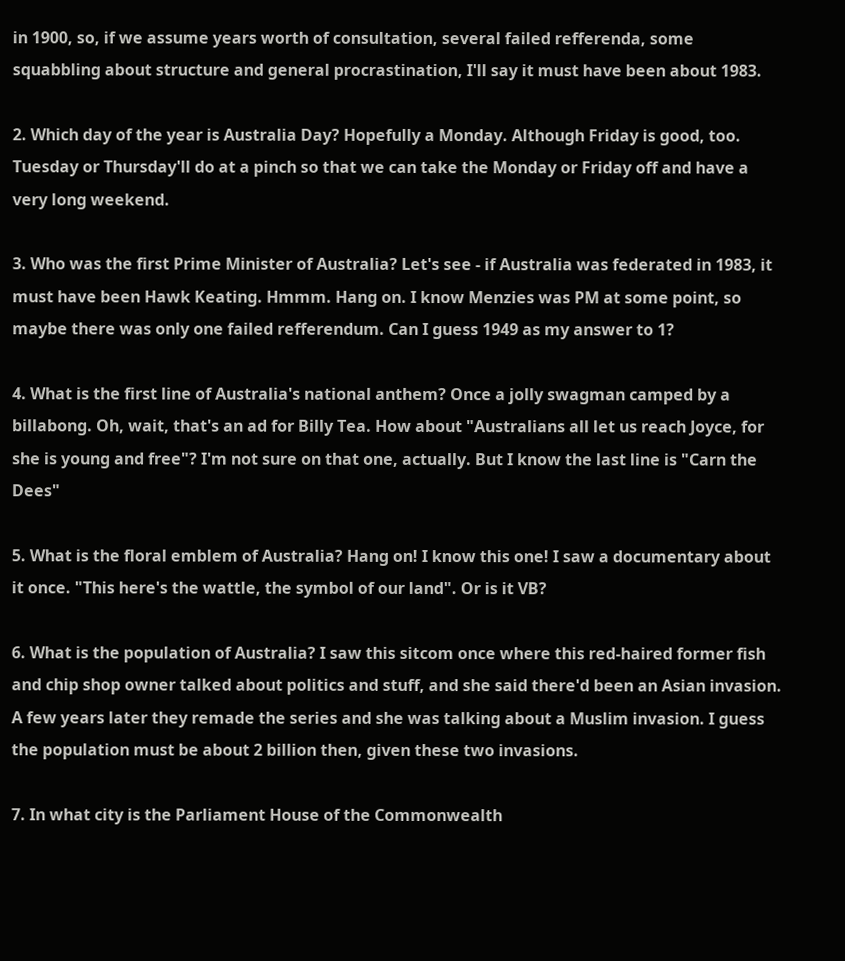in 1900, so, if we assume years worth of consultation, several failed refferenda, some squabbling about structure and general procrastination, I'll say it must have been about 1983.

2. Which day of the year is Australia Day? Hopefully a Monday. Although Friday is good, too. Tuesday or Thursday'll do at a pinch so that we can take the Monday or Friday off and have a very long weekend.

3. Who was the first Prime Minister of Australia? Let's see - if Australia was federated in 1983, it must have been Hawk Keating. Hmmm. Hang on. I know Menzies was PM at some point, so maybe there was only one failed refferendum. Can I guess 1949 as my answer to 1?

4. What is the first line of Australia's national anthem? Once a jolly swagman camped by a billabong. Oh, wait, that's an ad for Billy Tea. How about "Australians all let us reach Joyce, for she is young and free"? I'm not sure on that one, actually. But I know the last line is "Carn the Dees"

5. What is the floral emblem of Australia? Hang on! I know this one! I saw a documentary about it once. "This here's the wattle, the symbol of our land". Or is it VB?

6. What is the population of Australia? I saw this sitcom once where this red-haired former fish and chip shop owner talked about politics and stuff, and she said there'd been an Asian invasion. A few years later they remade the series and she was talking about a Muslim invasion. I guess the population must be about 2 billion then, given these two invasions.

7. In what city is the Parliament House of the Commonwealth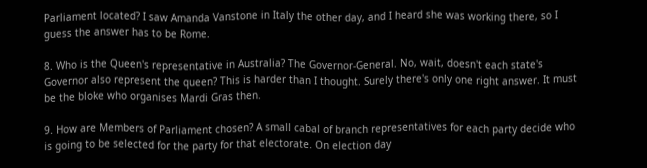Parliament located? I saw Amanda Vanstone in Italy the other day, and I heard she was working there, so I guess the answer has to be Rome.

8. Who is the Queen's representative in Australia? The Governor-General. No, wait, doesn't each state's Governor also represent the queen? This is harder than I thought. Surely there's only one right answer. It must be the bloke who organises Mardi Gras then.

9. How are Members of Parliament chosen? A small cabal of branch representatives for each party decide who is going to be selected for the party for that electorate. On election day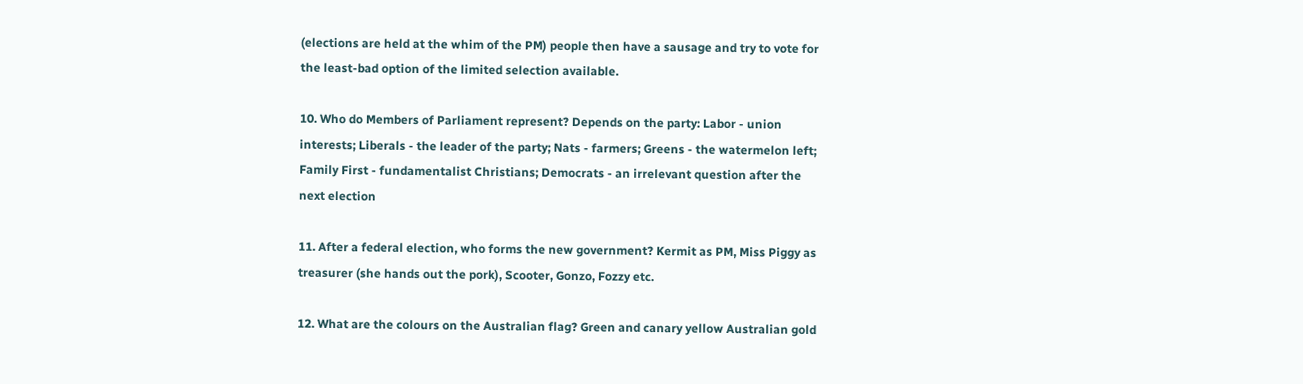(elections are held at the whim of the PM) people then have a sausage and try to vote for the least-bad option of the limited selection available.

10. Who do Members of Parliament represent? Depends on the party: Labor - union interests; Liberals - the leader of the party; Nats - farmers; Greens - the watermelon left; Family First - fundamentalist Christians; Democrats - an irrelevant question after the next election

11. After a federal election, who forms the new government? Kermit as PM, Miss Piggy as treasurer (she hands out the pork), Scooter, Gonzo, Fozzy etc.

12. What are the colours on the Australian flag? Green and canary yellow Australian gold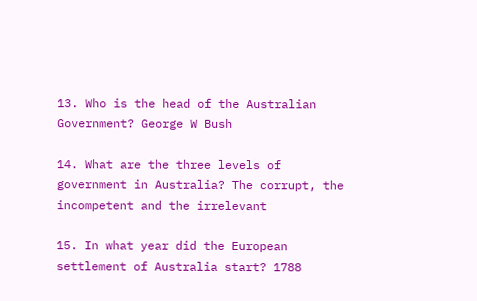13. Who is the head of the Australian Government? George W Bush

14. What are the three levels of government in Australia? The corrupt, the incompetent and the irrelevant

15. In what year did the European settlement of Australia start? 1788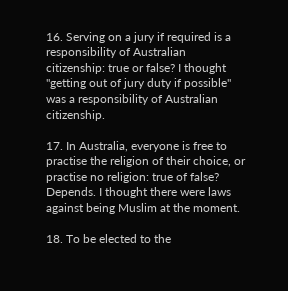16. Serving on a jury if required is a responsibility of Australian citizenship: true or false? I thought "getting out of jury duty if possible" was a responsibility of Australian citizenship.

17. In Australia, everyone is free to practise the religion of their choice, or practise no religion: true of false? Depends. I thought there were laws against being Muslim at the moment.

18. To be elected to the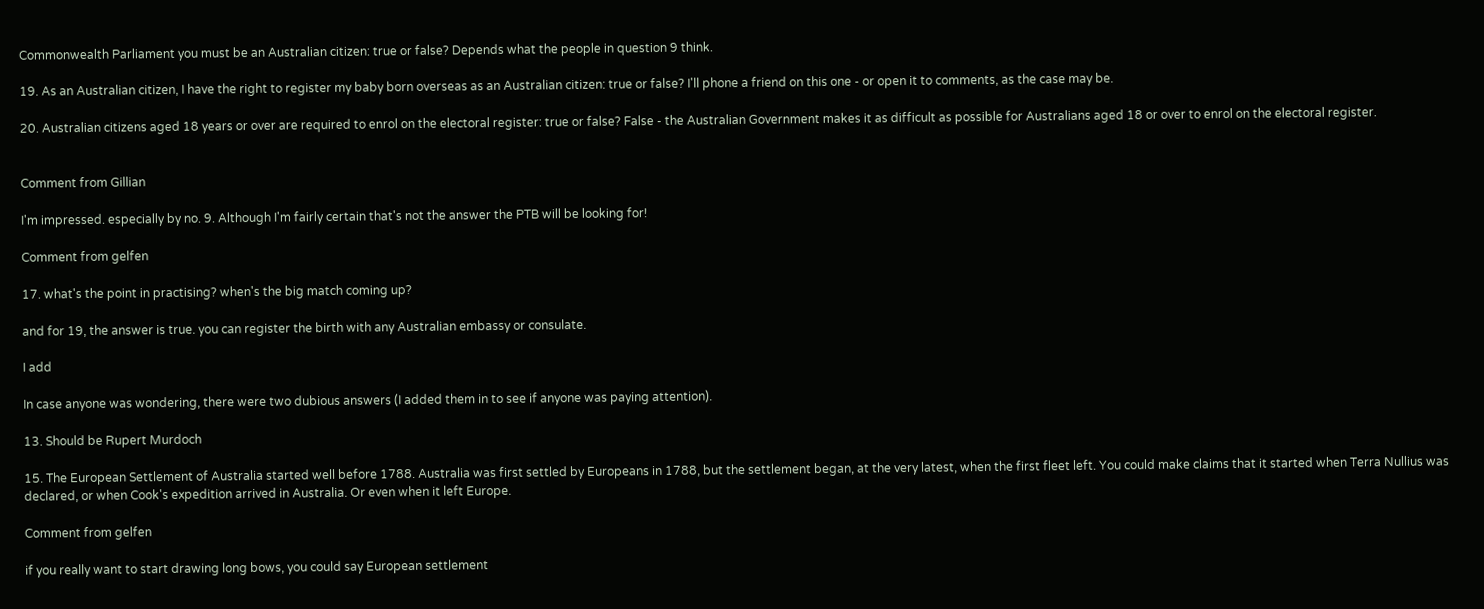Commonwealth Parliament you must be an Australian citizen: true or false? Depends what the people in question 9 think.

19. As an Australian citizen, I have the right to register my baby born overseas as an Australian citizen: true or false? I'll phone a friend on this one - or open it to comments, as the case may be.

20. Australian citizens aged 18 years or over are required to enrol on the electoral register: true or false? False - the Australian Government makes it as difficult as possible for Australians aged 18 or over to enrol on the electoral register.


Comment from Gillian

I'm impressed. especially by no. 9. Although I'm fairly certain that's not the answer the PTB will be looking for!

Comment from gelfen

17. what's the point in practising? when's the big match coming up?

and for 19, the answer is true. you can register the birth with any Australian embassy or consulate.

I add

In case anyone was wondering, there were two dubious answers (I added them in to see if anyone was paying attention).

13. Should be Rupert Murdoch

15. The European Settlement of Australia started well before 1788. Australia was first settled by Europeans in 1788, but the settlement began, at the very latest, when the first fleet left. You could make claims that it started when Terra Nullius was declared, or when Cook's expedition arrived in Australia. Or even when it left Europe.

Comment from gelfen

if you really want to start drawing long bows, you could say European settlement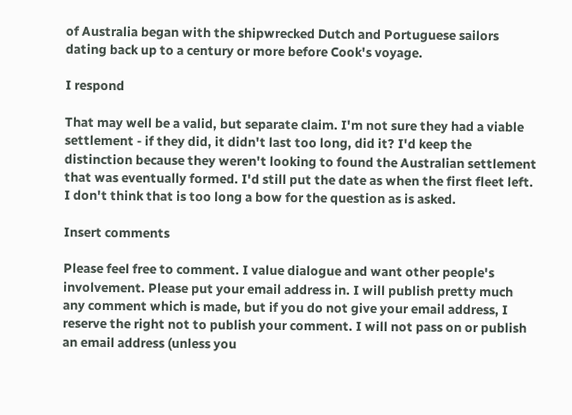of Australia began with the shipwrecked Dutch and Portuguese sailors dating back up to a century or more before Cook's voyage.

I respond

That may well be a valid, but separate claim. I'm not sure they had a viable settlement - if they did, it didn't last too long, did it? I'd keep the distinction because they weren't looking to found the Australian settlement that was eventually formed. I'd still put the date as when the first fleet left. I don't think that is too long a bow for the question as is asked.

Insert comments

Please feel free to comment. I value dialogue and want other people's involvement. Please put your email address in. I will publish pretty much any comment which is made, but if you do not give your email address, I reserve the right not to publish your comment. I will not pass on or publish an email address (unless you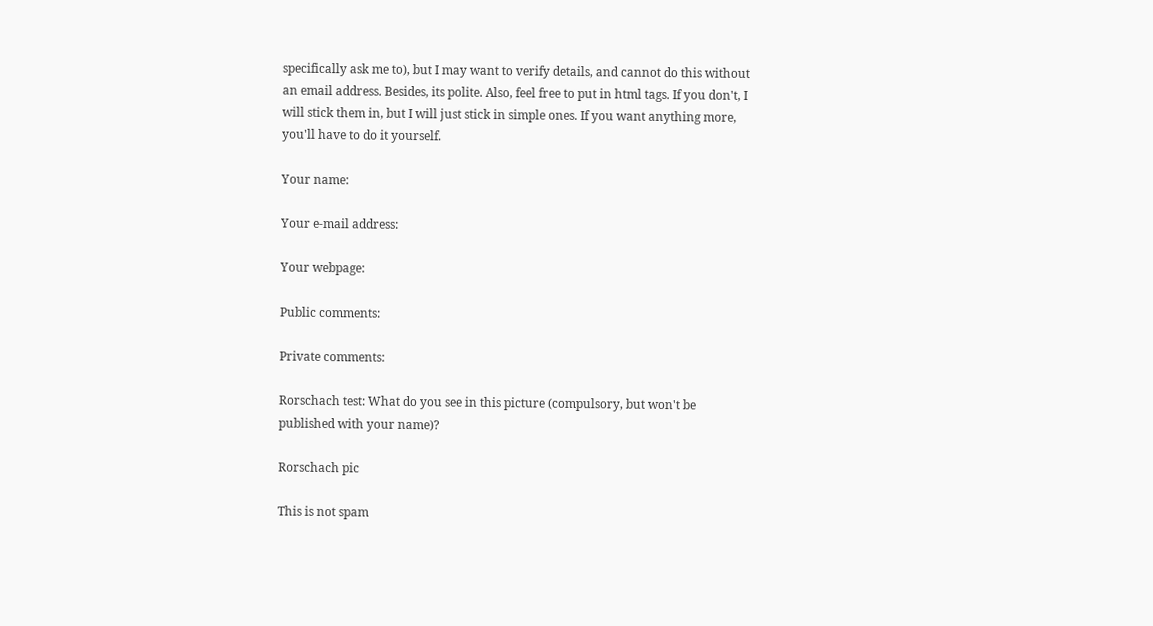specifically ask me to), but I may want to verify details, and cannot do this without an email address. Besides, its polite. Also, feel free to put in html tags. If you don't, I will stick them in, but I will just stick in simple ones. If you want anything more, you'll have to do it yourself.

Your name:

Your e-mail address:

Your webpage:

Public comments:

Private comments:

Rorschach test: What do you see in this picture (compulsory, but won't be published with your name)?

Rorschach pic

This is not spam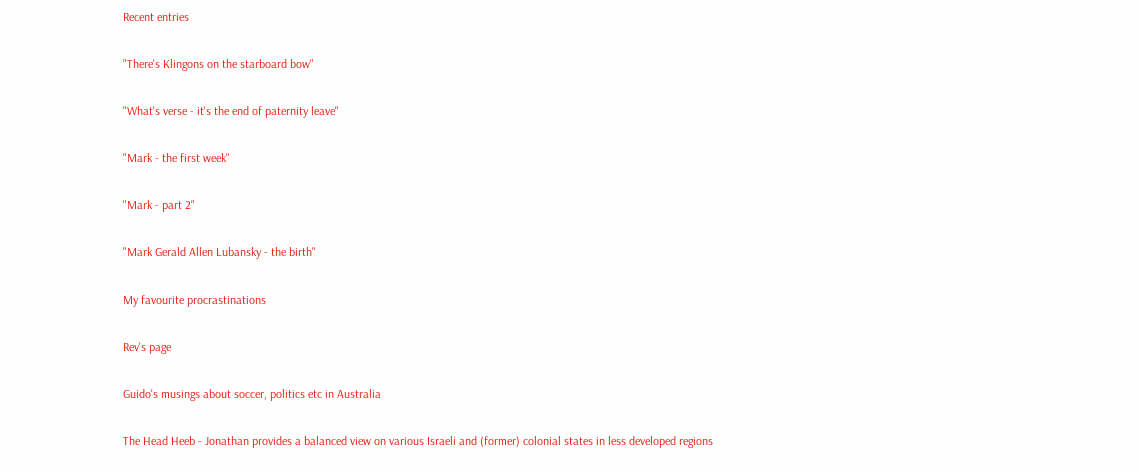Recent entries

"There's Klingons on the starboard bow"

"What's verse - it's the end of paternity leave"

"Mark - the first week"

"Mark - part 2"

"Mark Gerald Allen Lubansky - the birth"

My favourite procrastinations

Rev's page

Guido's musings about soccer, politics etc in Australia

The Head Heeb - Jonathan provides a balanced view on various Israeli and (former) colonial states in less developed regions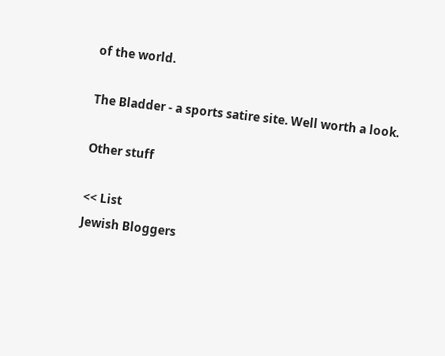of the world.

The Bladder - a sports satire site. Well worth a look.

Other stuff

<< List
Jewish Bloggers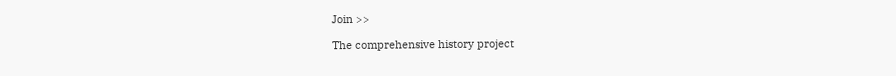Join >>

The comprehensive history project